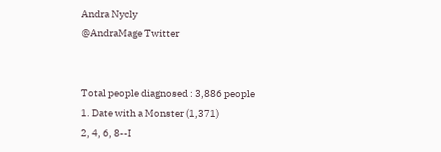Andra Nycly
@AndraMage Twitter


Total people diagnosed : 3,886 people
1. Date with a Monster (1,371)
2, 4, 6, 8--I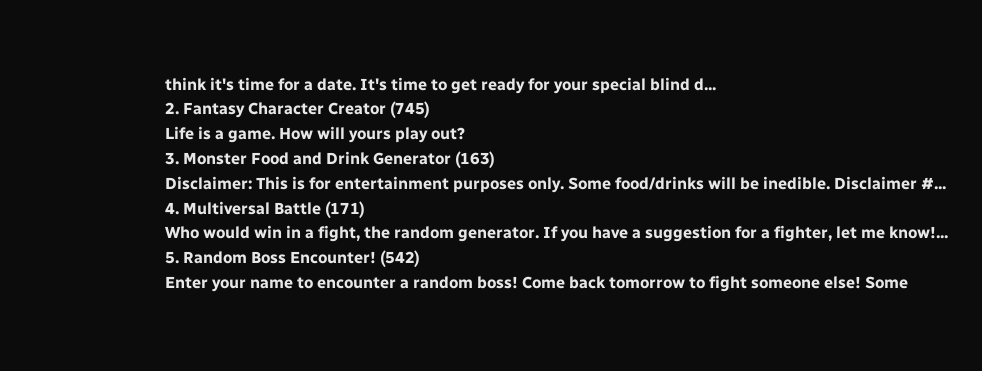think it's time for a date. It's time to get ready for your special blind d...
2. Fantasy Character Creator (745)
Life is a game. How will yours play out?
3. Monster Food and Drink Generator (163)
Disclaimer: This is for entertainment purposes only. Some food/drinks will be inedible. Disclaimer #...
4. Multiversal Battle (171)
Who would win in a fight, the random generator. If you have a suggestion for a fighter, let me know!...
5. Random Boss Encounter! (542)
Enter your name to encounter a random boss! Come back tomorrow to fight someone else! Some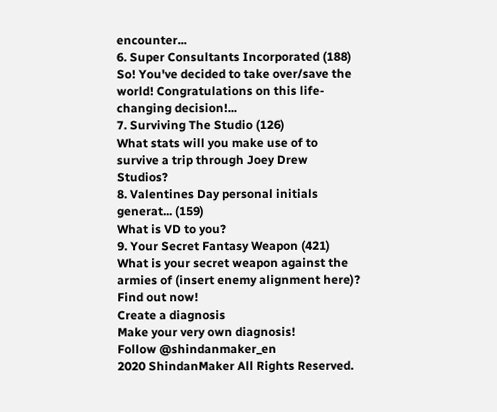encounter...
6. Super Consultants Incorporated (188)
So! You've decided to take over/save the world! Congratulations on this life-changing decision!...
7. Surviving The Studio (126)
What stats will you make use of to survive a trip through Joey Drew Studios?
8. Valentines Day personal initials generat... (159)
What is VD to you?
9. Your Secret Fantasy Weapon (421)
What is your secret weapon against the armies of (insert enemy alignment here)? Find out now!
Create a diagnosis
Make your very own diagnosis!
Follow @shindanmaker_en
2020 ShindanMaker All Rights Reserved.